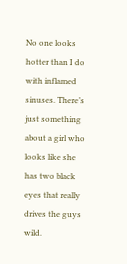No one looks hotter than I do with inflamed sinuses. There’s just something about a girl who looks like she has two black eyes that really drives the guys wild.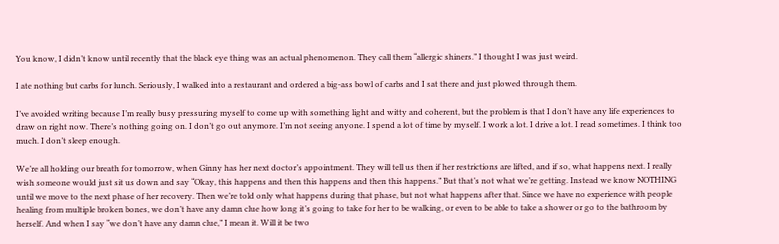You know, I didn’t know until recently that the black eye thing was an actual phenomenon. They call them “allergic shiners.” I thought I was just weird.

I ate nothing but carbs for lunch. Seriously, I walked into a restaurant and ordered a big-ass bowl of carbs and I sat there and just plowed through them.

I’ve avoided writing because I’m really busy pressuring myself to come up with something light and witty and coherent, but the problem is that I don’t have any life experiences to draw on right now. There’s nothing going on. I don’t go out anymore. I’m not seeing anyone. I spend a lot of time by myself. I work a lot. I drive a lot. I read sometimes. I think too much. I don’t sleep enough.

We’re all holding our breath for tomorrow, when Ginny has her next doctor’s appointment. They will tell us then if her restrictions are lifted, and if so, what happens next. I really wish someone would just sit us down and say “Okay, this happens and then this happens and then this happens.” But that’s not what we’re getting. Instead we know NOTHING until we move to the next phase of her recovery. Then we’re told only what happens during that phase, but not what happens after that. Since we have no experience with people healing from multiple broken bones, we don’t have any damn clue how long it’s going to take for her to be walking, or even to be able to take a shower or go to the bathroom by herself. And when I say “we don’t have any damn clue,” I mean it. Will it be two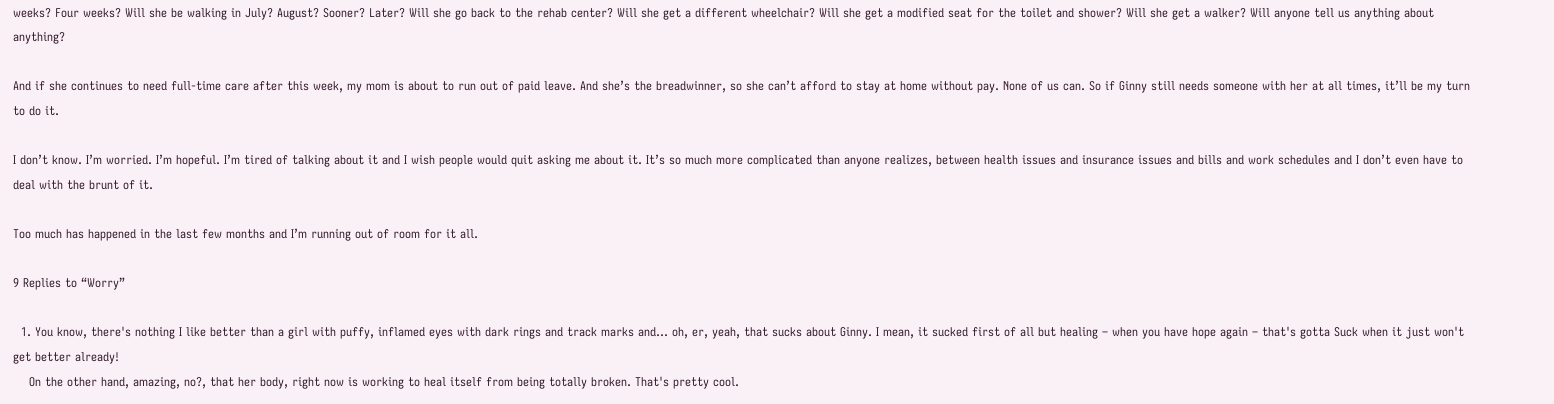weeks? Four weeks? Will she be walking in July? August? Sooner? Later? Will she go back to the rehab center? Will she get a different wheelchair? Will she get a modified seat for the toilet and shower? Will she get a walker? Will anyone tell us anything about anything?

And if she continues to need full-time care after this week, my mom is about to run out of paid leave. And she’s the breadwinner, so she can’t afford to stay at home without pay. None of us can. So if Ginny still needs someone with her at all times, it’ll be my turn to do it.

I don’t know. I’m worried. I’m hopeful. I’m tired of talking about it and I wish people would quit asking me about it. It’s so much more complicated than anyone realizes, between health issues and insurance issues and bills and work schedules and I don’t even have to deal with the brunt of it.

Too much has happened in the last few months and I’m running out of room for it all.

9 Replies to “Worry”

  1. You know, there's nothing I like better than a girl with puffy, inflamed eyes with dark rings and track marks and… oh, er, yeah, that sucks about Ginny. I mean, it sucked first of all but healing – when you have hope again – that's gotta Suck when it just won't get better already!
    On the other hand, amazing, no?, that her body, right now is working to heal itself from being totally broken. That's pretty cool.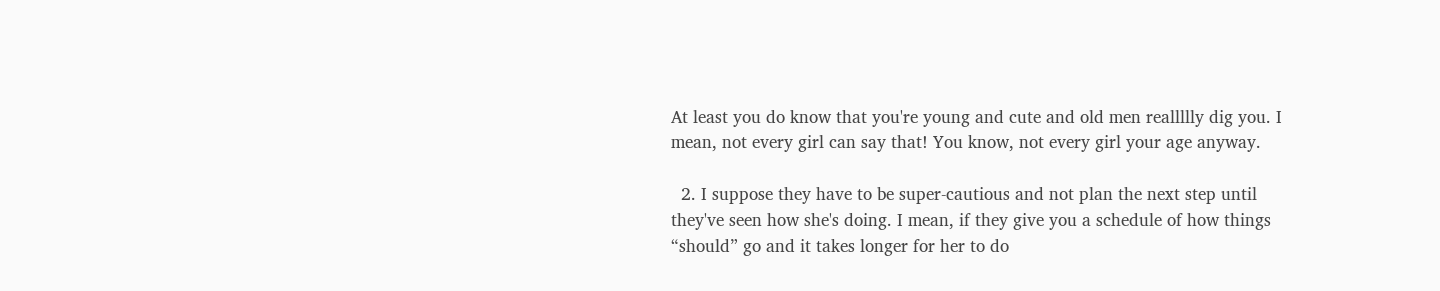At least you do know that you're young and cute and old men reallllly dig you. I mean, not every girl can say that! You know, not every girl your age anyway.

  2. I suppose they have to be super-cautious and not plan the next step until they've seen how she's doing. I mean, if they give you a schedule of how things “should” go and it takes longer for her to do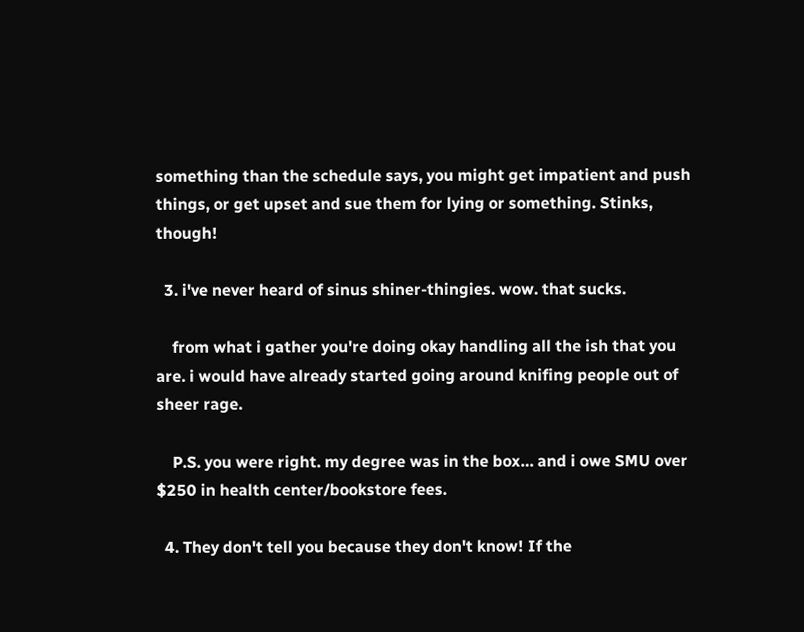something than the schedule says, you might get impatient and push things, or get upset and sue them for lying or something. Stinks, though!

  3. i've never heard of sinus shiner-thingies. wow. that sucks.

    from what i gather you're doing okay handling all the ish that you are. i would have already started going around knifing people out of sheer rage.

    P.S. you were right. my degree was in the box… and i owe SMU over $250 in health center/bookstore fees.

  4. They don't tell you because they don't know! If the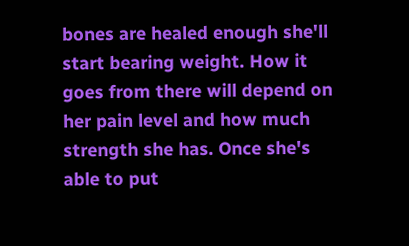bones are healed enough she'll start bearing weight. How it goes from there will depend on her pain level and how much strength she has. Once she's able to put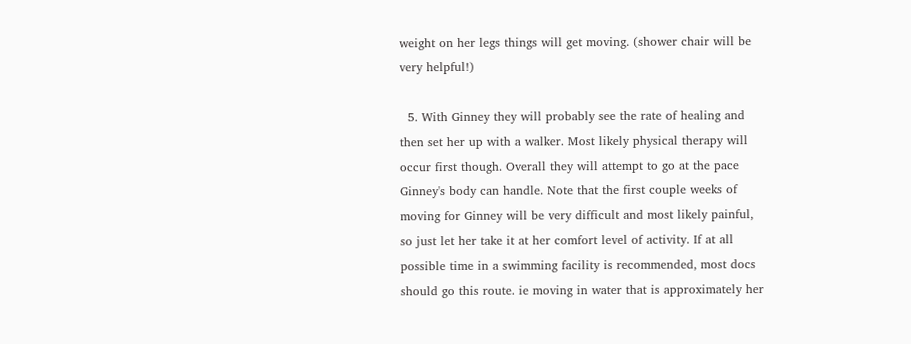weight on her legs things will get moving. (shower chair will be very helpful!)

  5. With Ginney they will probably see the rate of healing and then set her up with a walker. Most likely physical therapy will occur first though. Overall they will attempt to go at the pace Ginney's body can handle. Note that the first couple weeks of moving for Ginney will be very difficult and most likely painful, so just let her take it at her comfort level of activity. If at all possible time in a swimming facility is recommended, most docs should go this route. ie moving in water that is approximately her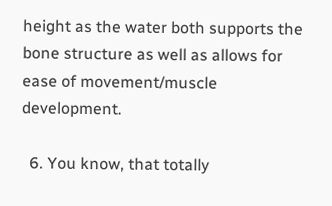height as the water both supports the bone structure as well as allows for ease of movement/muscle development.

  6. You know, that totally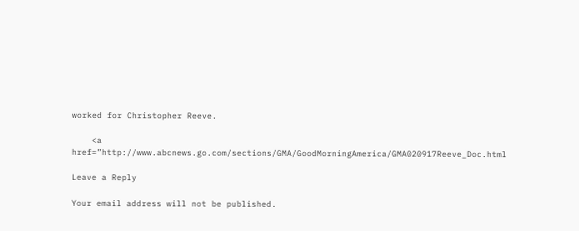worked for Christopher Reeve.

    <a href=”http://www.abcnews.go.com/sections/GMA/GoodMorningAmerica/GMA020917Reeve_Doc.html

Leave a Reply

Your email address will not be published.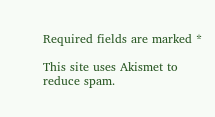Required fields are marked *

This site uses Akismet to reduce spam.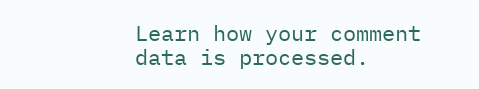Learn how your comment data is processed.